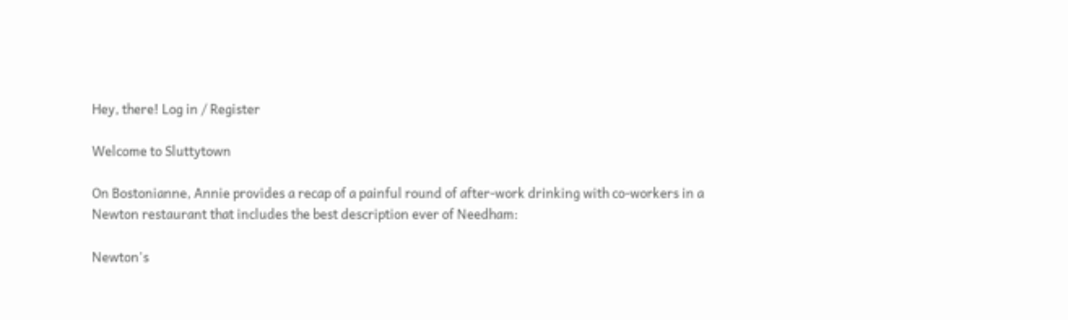Hey, there! Log in / Register

Welcome to Sluttytown

On Bostonianne, Annie provides a recap of a painful round of after-work drinking with co-workers in a Newton restaurant that includes the best description ever of Needham:

Newton's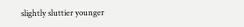slightly sluttier younger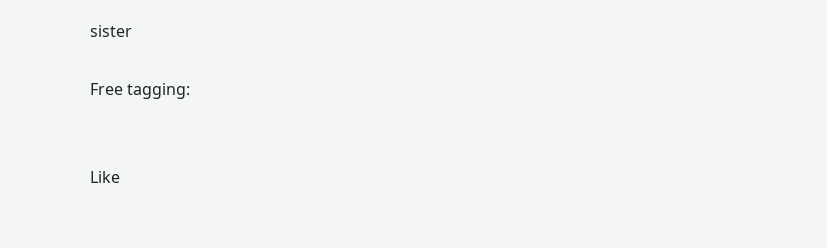sister

Free tagging:


Like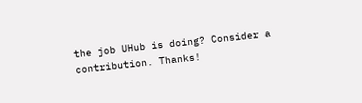the job UHub is doing? Consider a contribution. Thanks!